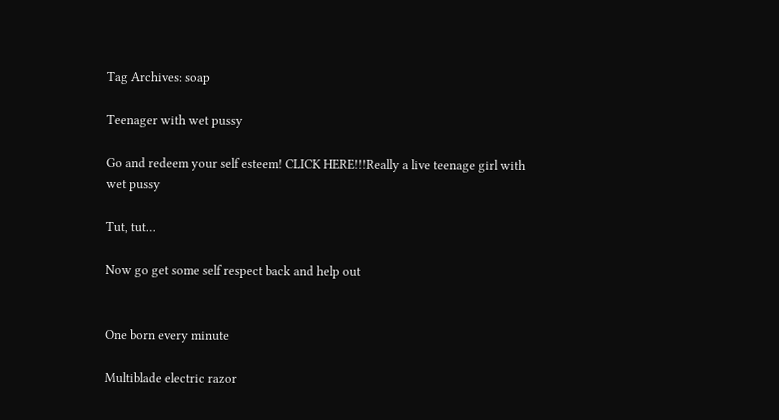Tag Archives: soap

Teenager with wet pussy

Go and redeem your self esteem! CLICK HERE!!!Really a live teenage girl with wet pussy

Tut, tut…

Now go get some self respect back and help out


One born every minute

Multiblade electric razor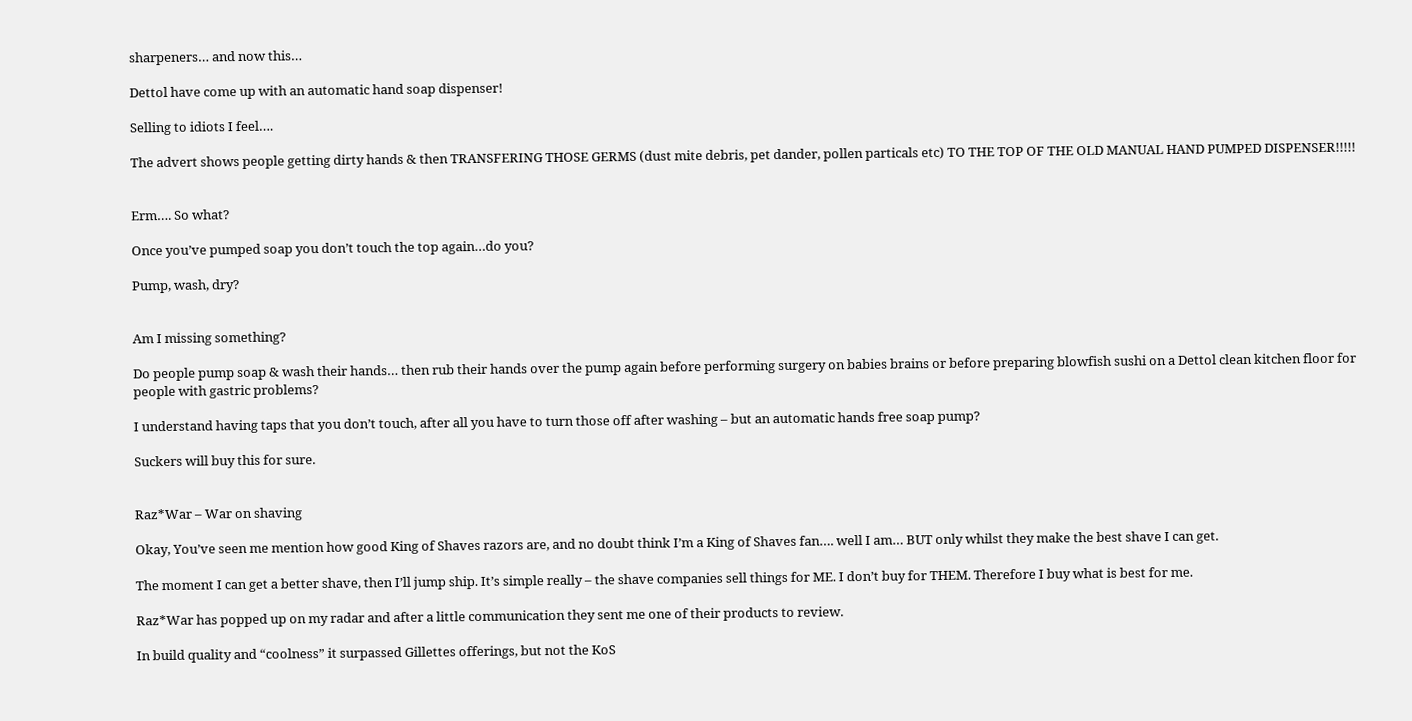sharpeners… and now this…

Dettol have come up with an automatic hand soap dispenser!

Selling to idiots I feel….

The advert shows people getting dirty hands & then TRANSFERING THOSE GERMS (dust mite debris, pet dander, pollen particals etc) TO THE TOP OF THE OLD MANUAL HAND PUMPED DISPENSER!!!!!


Erm…. So what?

Once you’ve pumped soap you don’t touch the top again…do you?

Pump, wash, dry?


Am I missing something?

Do people pump soap & wash their hands… then rub their hands over the pump again before performing surgery on babies brains or before preparing blowfish sushi on a Dettol clean kitchen floor for people with gastric problems?

I understand having taps that you don’t touch, after all you have to turn those off after washing – but an automatic hands free soap pump?

Suckers will buy this for sure.


Raz*War – War on shaving

Okay, You’ve seen me mention how good King of Shaves razors are, and no doubt think I’m a King of Shaves fan…. well I am… BUT only whilst they make the best shave I can get.

The moment I can get a better shave, then I’ll jump ship. It’s simple really – the shave companies sell things for ME. I don’t buy for THEM. Therefore I buy what is best for me.

Raz*War has popped up on my radar and after a little communication they sent me one of their products to review.

In build quality and “coolness” it surpassed Gillettes offerings, but not the KoS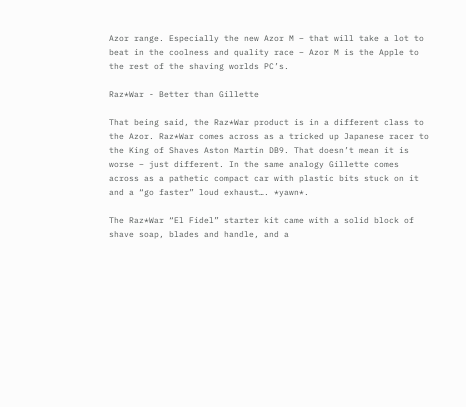Azor range. Especially the new Azor M – that will take a lot to beat in the coolness and quality race – Azor M is the Apple to the rest of the shaving worlds PC’s.

Raz*War - Better than Gillette

That being said, the Raz*War product is in a different class to the Azor. Raz*War comes across as a tricked up Japanese racer to the King of Shaves Aston Martin DB9. That doesn’t mean it is worse – just different. In the same analogy Gillette comes across as a pathetic compact car with plastic bits stuck on it and a “go faster” loud exhaust…. *yawn*.

The Raz*War “El Fidel” starter kit came with a solid block of shave soap, blades and handle, and a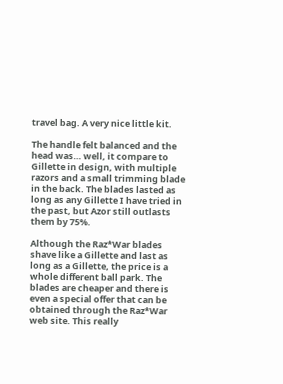travel bag. A very nice little kit.

The handle felt balanced and the head was… well, it compare to Gillette in design, with multiple razors and a small trimming blade in the back. The blades lasted as long as any Gillette I have tried in the past, but Azor still outlasts them by 75%.

Although the Raz*War blades shave like a Gillette and last as long as a Gillette, the price is a whole different ball park. The blades are cheaper and there is even a special offer that can be obtained through the Raz*War web site. This really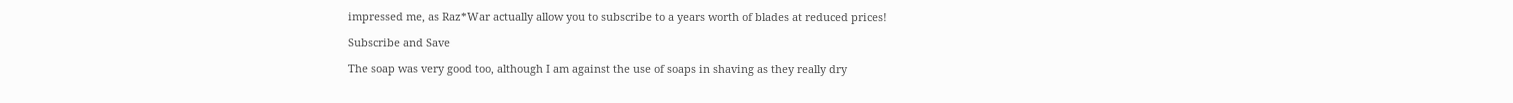impressed me, as Raz*War actually allow you to subscribe to a years worth of blades at reduced prices!

Subscribe and Save

The soap was very good too, although I am against the use of soaps in shaving as they really dry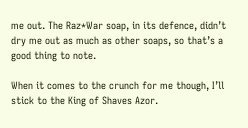me out. The Raz*War soap, in its defence, didn’t dry me out as much as other soaps, so that’s a good thing to note.

When it comes to the crunch for me though, I’ll stick to the King of Shaves Azor.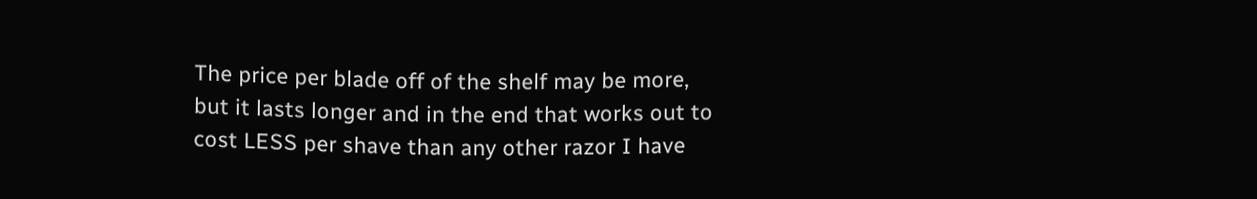The price per blade off of the shelf may be more, but it lasts longer and in the end that works out to cost LESS per shave than any other razor I have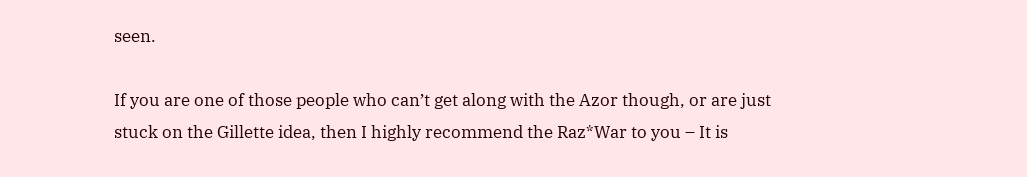seen.

If you are one of those people who can’t get along with the Azor though, or are just stuck on the Gillette idea, then I highly recommend the Raz*War to you – It is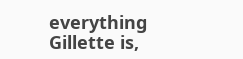everything Gillette is,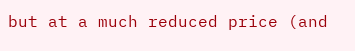but at a much reduced price (and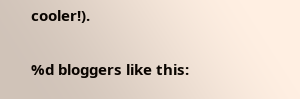cooler!).

%d bloggers like this: